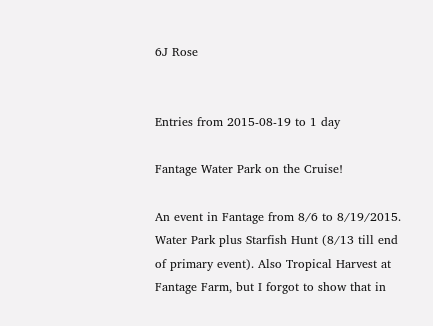6J Rose


Entries from 2015-08-19 to 1 day

Fantage Water Park on the Cruise!

An event in Fantage from 8/6 to 8/19/2015. Water Park plus Starfish Hunt (8/13 till end of primary event). Also Tropical Harvest at Fantage Farm, but I forgot to show that in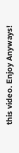this video. Enjoy Anyways!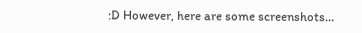:D However, here are some screenshots…